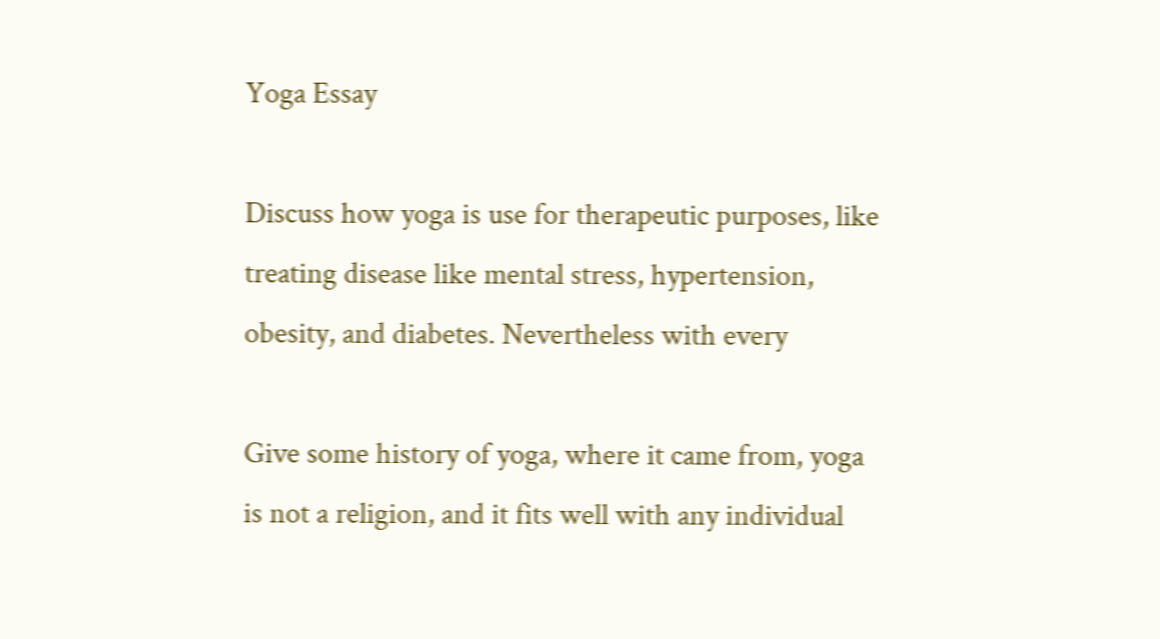Yoga Essay

Discuss how yoga is use for therapeutic purposes, like treating disease like mental stress, hypertension, obesity, and diabetes. Nevertheless with every

Give some history of yoga, where it came from, yoga is not a religion, and it fits well with any individual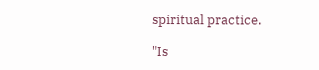spiritual practice.

"Is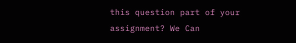this question part of your assignment? We Can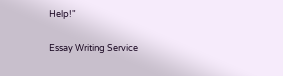Help!"

Essay Writing Service